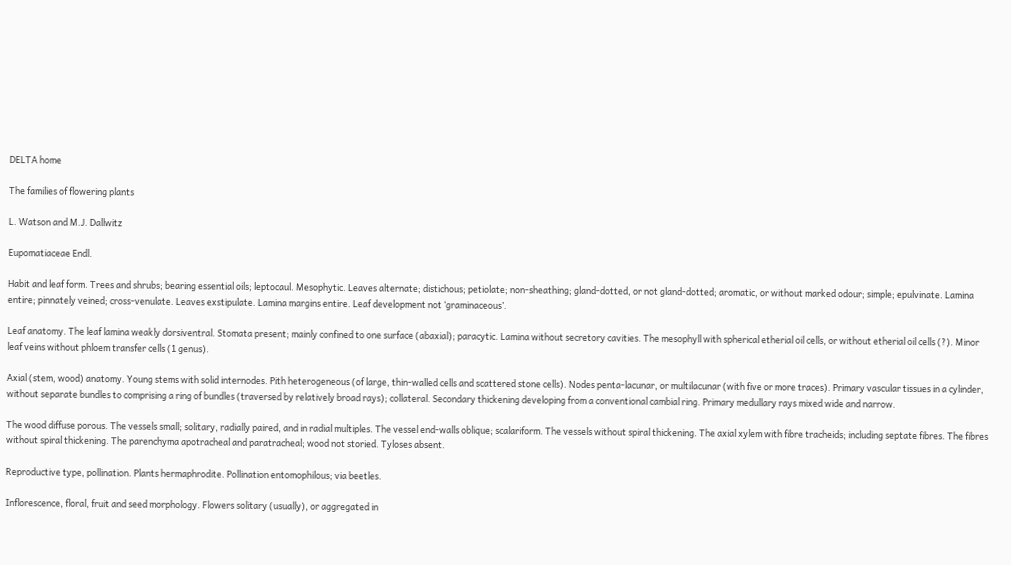DELTA home

The families of flowering plants

L. Watson and M.J. Dallwitz

Eupomatiaceae Endl.

Habit and leaf form. Trees and shrubs; bearing essential oils; leptocaul. Mesophytic. Leaves alternate; distichous; petiolate; non-sheathing; gland-dotted, or not gland-dotted; aromatic, or without marked odour; simple; epulvinate. Lamina entire; pinnately veined; cross-venulate. Leaves exstipulate. Lamina margins entire. Leaf development not ‘graminaceous’.

Leaf anatomy. The leaf lamina weakly dorsiventral. Stomata present; mainly confined to one surface (abaxial); paracytic. Lamina without secretory cavities. The mesophyll with spherical etherial oil cells, or without etherial oil cells (?). Minor leaf veins without phloem transfer cells (1 genus).

Axial (stem, wood) anatomy. Young stems with solid internodes. Pith heterogeneous (of large, thin-walled cells and scattered stone cells). Nodes penta-lacunar, or multilacunar (with five or more traces). Primary vascular tissues in a cylinder, without separate bundles to comprising a ring of bundles (traversed by relatively broad rays); collateral. Secondary thickening developing from a conventional cambial ring. Primary medullary rays mixed wide and narrow.

The wood diffuse porous. The vessels small; solitary, radially paired, and in radial multiples. The vessel end-walls oblique; scalariform. The vessels without spiral thickening. The axial xylem with fibre tracheids; including septate fibres. The fibres without spiral thickening. The parenchyma apotracheal and paratracheal; wood not storied. Tyloses absent.

Reproductive type, pollination. Plants hermaphrodite. Pollination entomophilous; via beetles.

Inflorescence, floral, fruit and seed morphology. Flowers solitary (usually), or aggregated in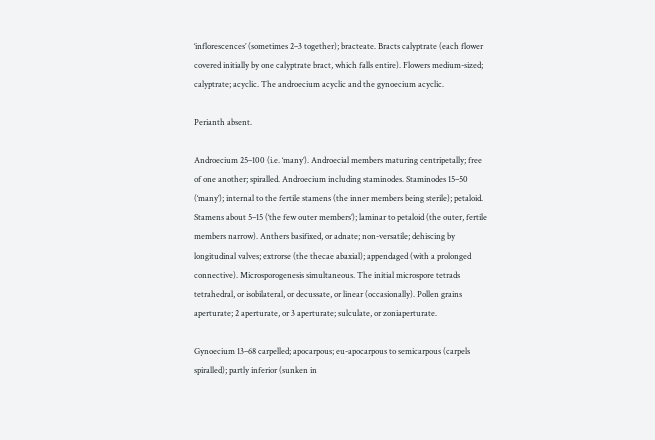‘inflorescences’ (sometimes 2–3 together); bracteate. Bracts calyptrate (each flower covered initially by one calyptrate bract, which falls entire). Flowers medium-sized; calyptrate; acyclic. The androecium acyclic and the gynoecium acyclic.

Perianth absent.

Androecium 25–100 (i.e. ‘many’). Androecial members maturing centripetally; free of one another; spiralled. Androecium including staminodes. Staminodes 15–50 (‘many’); internal to the fertile stamens (the inner members being sterile); petaloid. Stamens about 5–15 (‘the few outer members’); laminar to petaloid (the outer, fertile members narrow). Anthers basifixed, or adnate; non-versatile; dehiscing by longitudinal valves; extrorse (the thecae abaxial); appendaged (with a prolonged connective). Microsporogenesis simultaneous. The initial microspore tetrads tetrahedral, or isobilateral, or decussate, or linear (occasionally). Pollen grains aperturate; 2 aperturate, or 3 aperturate; sulculate, or zoniaperturate.

Gynoecium 13–68 carpelled; apocarpous; eu-apocarpous to semicarpous (carpels spiralled); partly inferior (sunken in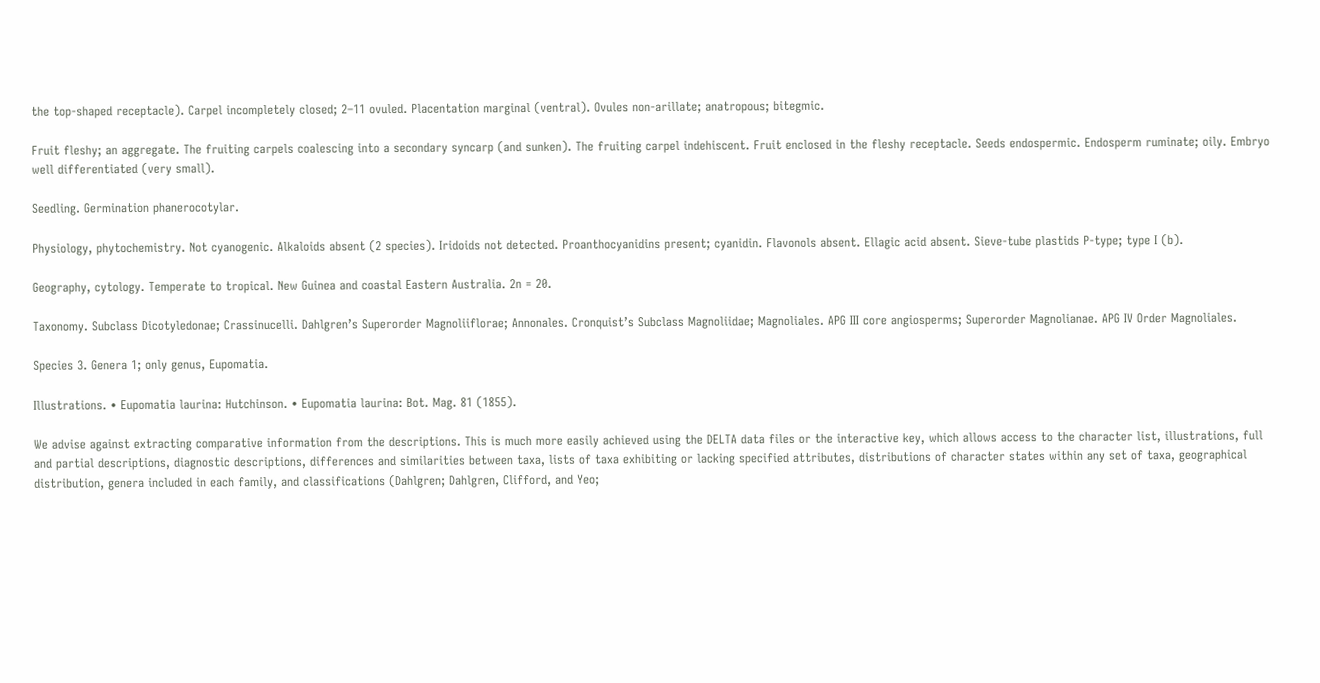the top-shaped receptacle). Carpel incompletely closed; 2–11 ovuled. Placentation marginal (ventral). Ovules non-arillate; anatropous; bitegmic.

Fruit fleshy; an aggregate. The fruiting carpels coalescing into a secondary syncarp (and sunken). The fruiting carpel indehiscent. Fruit enclosed in the fleshy receptacle. Seeds endospermic. Endosperm ruminate; oily. Embryo well differentiated (very small).

Seedling. Germination phanerocotylar.

Physiology, phytochemistry. Not cyanogenic. Alkaloids absent (2 species). Iridoids not detected. Proanthocyanidins present; cyanidin. Flavonols absent. Ellagic acid absent. Sieve-tube plastids P-type; type I (b).

Geography, cytology. Temperate to tropical. New Guinea and coastal Eastern Australia. 2n = 20.

Taxonomy. Subclass Dicotyledonae; Crassinucelli. Dahlgren’s Superorder Magnoliiflorae; Annonales. Cronquist’s Subclass Magnoliidae; Magnoliales. APG III core angiosperms; Superorder Magnolianae. APG IV Order Magnoliales.

Species 3. Genera 1; only genus, Eupomatia.

Illustrations. • Eupomatia laurina: Hutchinson. • Eupomatia laurina: Bot. Mag. 81 (1855).

We advise against extracting comparative information from the descriptions. This is much more easily achieved using the DELTA data files or the interactive key, which allows access to the character list, illustrations, full and partial descriptions, diagnostic descriptions, differences and similarities between taxa, lists of taxa exhibiting or lacking specified attributes, distributions of character states within any set of taxa, geographical distribution, genera included in each family, and classifications (Dahlgren; Dahlgren, Clifford, and Yeo;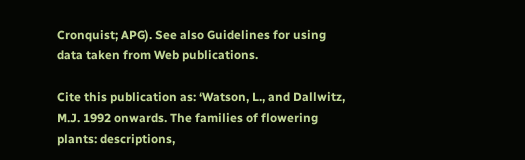Cronquist; APG). See also Guidelines for using data taken from Web publications.

Cite this publication as: ‘Watson, L., and Dallwitz, M.J. 1992 onwards. The families of flowering plants: descriptions,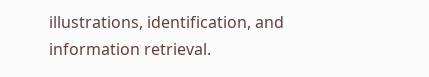illustrations, identification, and information retrieval.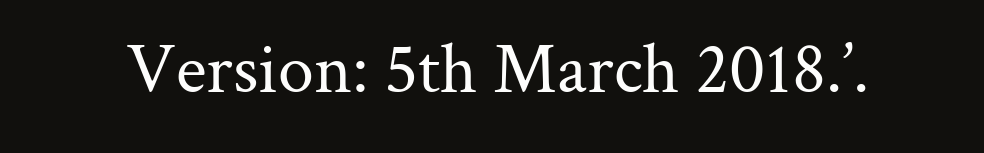Version: 5th March 2018.’.